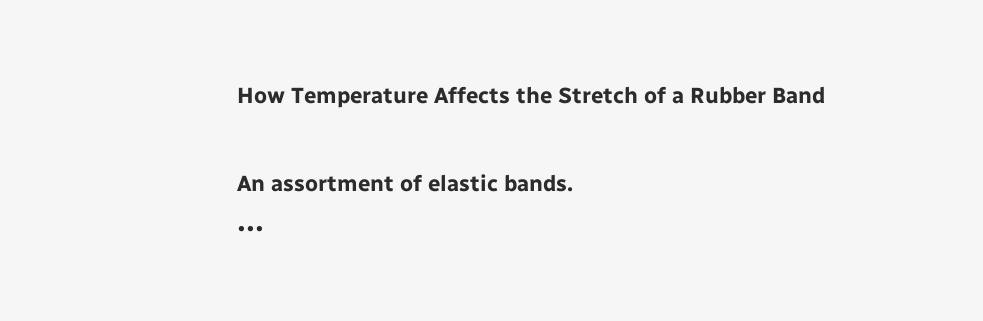How Temperature Affects the Stretch of a Rubber Band

An assortment of elastic bands.
•••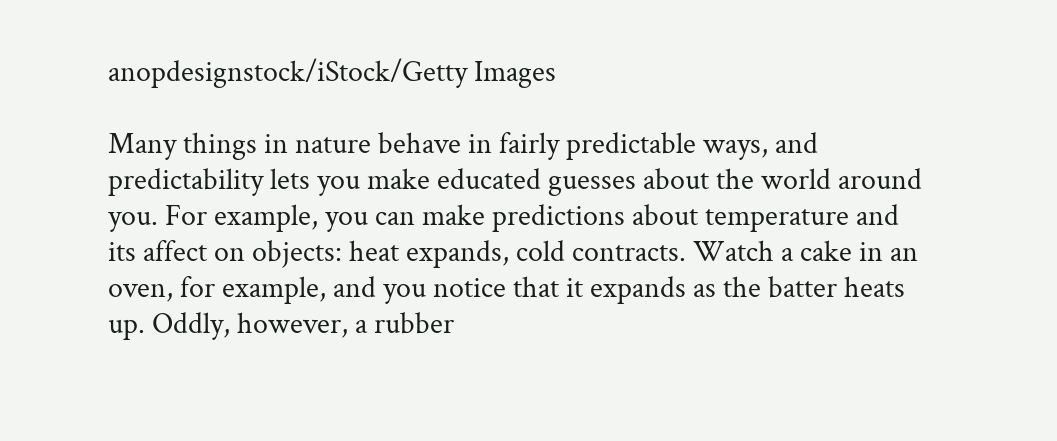anopdesignstock/iStock/Getty Images

Many things in nature behave in fairly predictable ways, and predictability lets you make educated guesses about the world around you. For example, you can make predictions about temperature and its affect on objects: heat expands, cold contracts. Watch a cake in an oven, for example, and you notice that it expands as the batter heats up. Oddly, however, a rubber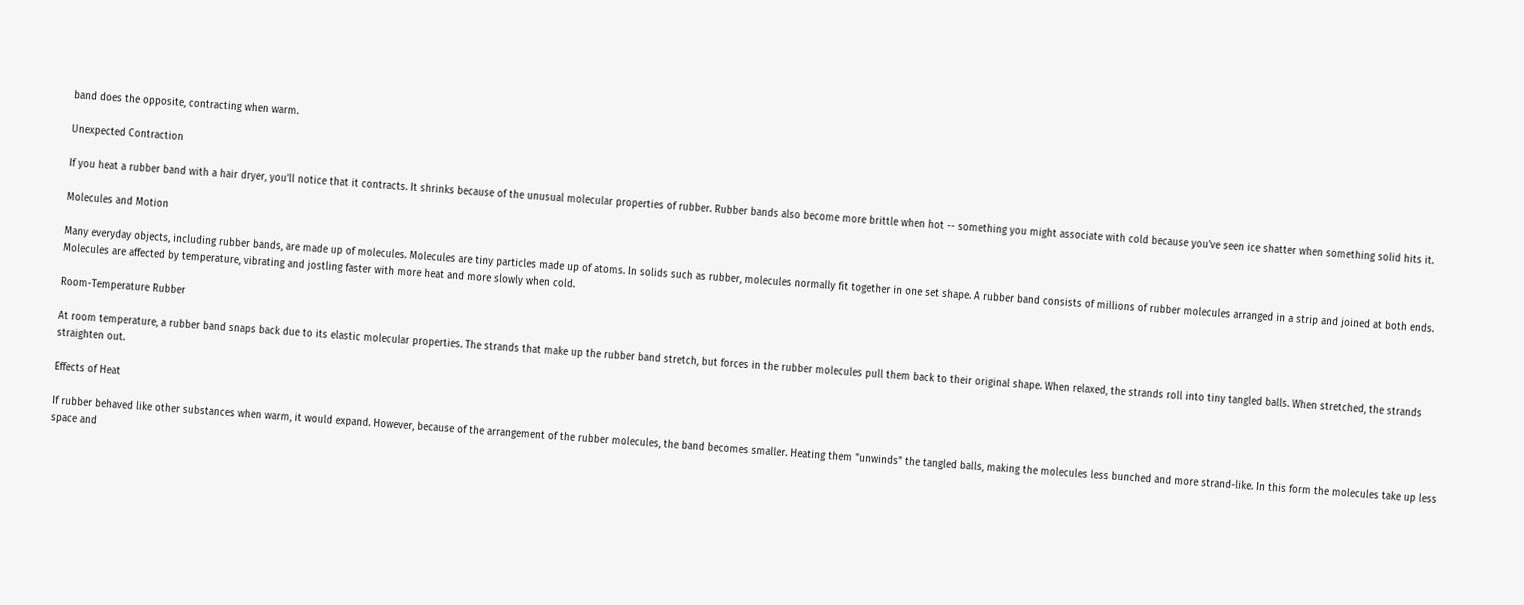band does the opposite, contracting when warm.

Unexpected Contraction

If you heat a rubber band with a hair dryer, you'll notice that it contracts. It shrinks because of the unusual molecular properties of rubber. Rubber bands also become more brittle when hot -- something you might associate with cold because you've seen ice shatter when something solid hits it.

Molecules and Motion

Many everyday objects, including rubber bands, are made up of molecules. Molecules are tiny particles made up of atoms. In solids such as rubber, molecules normally fit together in one set shape. A rubber band consists of millions of rubber molecules arranged in a strip and joined at both ends. Molecules are affected by temperature, vibrating and jostling faster with more heat and more slowly when cold.

Room-Temperature Rubber

At room temperature, a rubber band snaps back due to its elastic molecular properties. The strands that make up the rubber band stretch, but forces in the rubber molecules pull them back to their original shape. When relaxed, the strands roll into tiny tangled balls. When stretched, the strands straighten out.

Effects of Heat

If rubber behaved like other substances when warm, it would expand. However, because of the arrangement of the rubber molecules, the band becomes smaller. Heating them "unwinds" the tangled balls, making the molecules less bunched and more strand-like. In this form the molecules take up less space and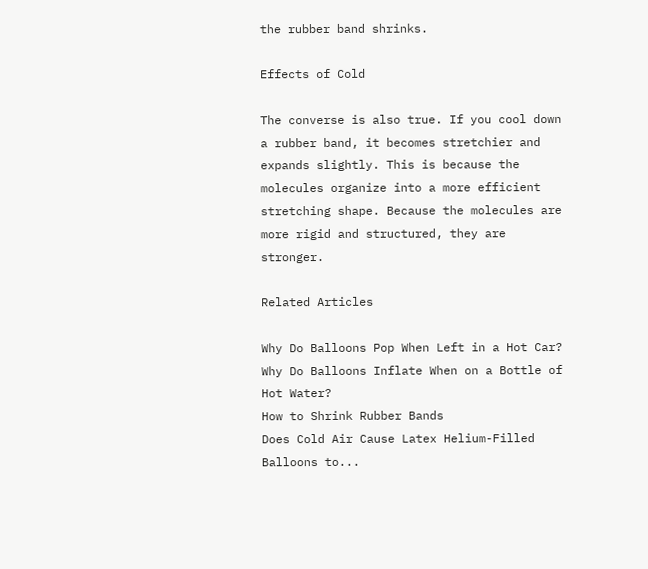the rubber band shrinks.

Effects of Cold

The converse is also true. If you cool down a rubber band, it becomes stretchier and expands slightly. This is because the molecules organize into a more efficient stretching shape. Because the molecules are more rigid and structured, they are stronger.

Related Articles

Why Do Balloons Pop When Left in a Hot Car?
Why Do Balloons Inflate When on a Bottle of Hot Water?
How to Shrink Rubber Bands
Does Cold Air Cause Latex Helium-Filled Balloons to...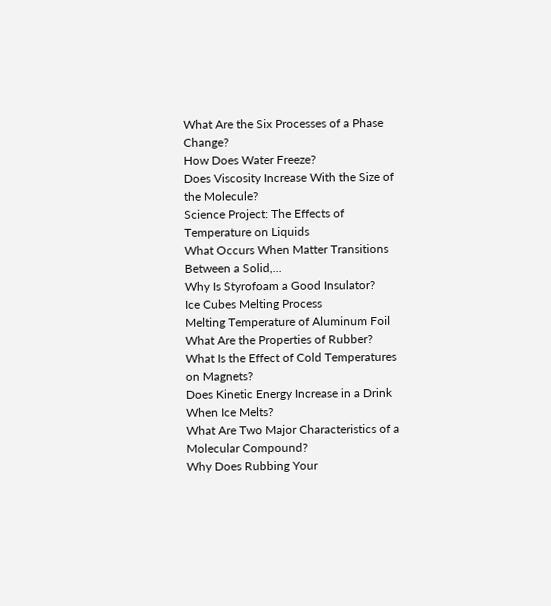What Are the Six Processes of a Phase Change?
How Does Water Freeze?
Does Viscosity Increase With the Size of the Molecule?
Science Project: The Effects of Temperature on Liquids
What Occurs When Matter Transitions Between a Solid,...
Why Is Styrofoam a Good Insulator?
Ice Cubes Melting Process
Melting Temperature of Aluminum Foil
What Are the Properties of Rubber?
What Is the Effect of Cold Temperatures on Magnets?
Does Kinetic Energy Increase in a Drink When Ice Melts?
What Are Two Major Characteristics of a Molecular Compound?
Why Does Rubbing Your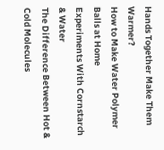Hands Together Make Them Warmer?
How to Make Water Polymer Balls at Home
Experiments With Cornstarch & Water
The Difference Between Hot & Cold Molecules